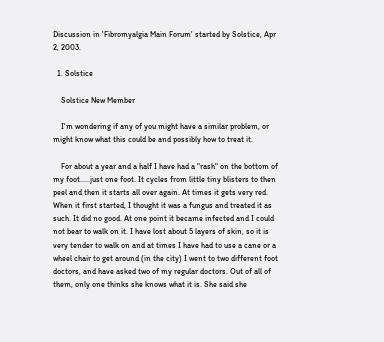Discussion in 'Fibromyalgia Main Forum' started by Solstice, Apr 2, 2003.

  1. Solstice

    Solstice New Member

    I'm wondering if any of you might have a similar problem, or might know what this could be and possibly how to treat it.

    For about a year and a half I have had a "rash" on the bottom of my foot.....just one foot. It cycles from little tiny blisters to then peel and then it starts all over again. At times it gets very red. When it first started, I thought it was a fungus and treated it as such. It did no good. At one point it became infected and I could not bear to walk on it. I have lost about 5 layers of skin, so it is very tender to walk on and at times I have had to use a cane or a wheel chair to get around (in the city) I went to two different foot doctors, and have asked two of my regular doctors. Out of all of them, only one thinks she knows what it is. She said she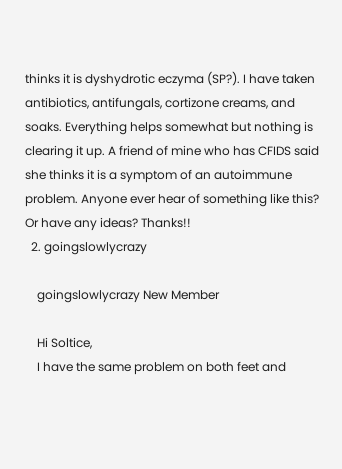thinks it is dyshydrotic eczyma (SP?). I have taken antibiotics, antifungals, cortizone creams, and soaks. Everything helps somewhat but nothing is clearing it up. A friend of mine who has CFIDS said she thinks it is a symptom of an autoimmune problem. Anyone ever hear of something like this? Or have any ideas? Thanks!!
  2. goingslowlycrazy

    goingslowlycrazy New Member

    Hi Soltice,
    I have the same problem on both feet and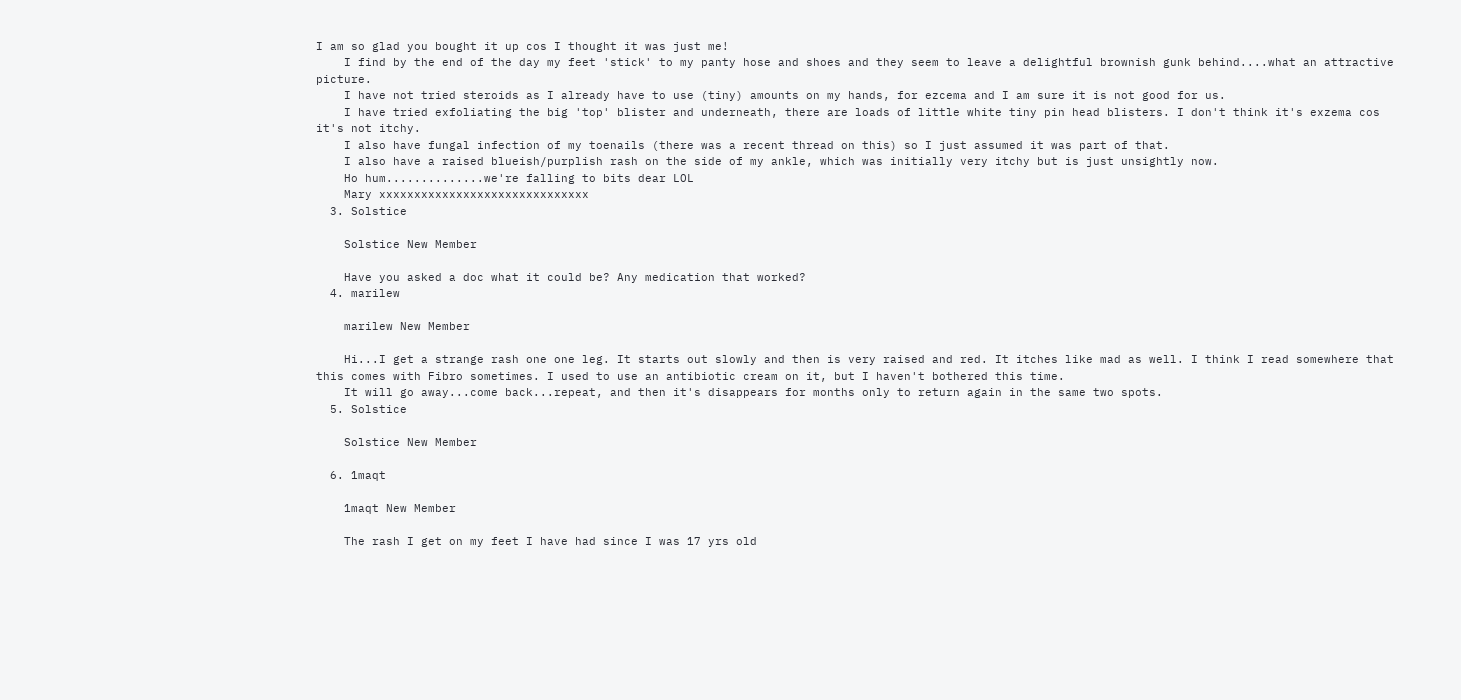I am so glad you bought it up cos I thought it was just me!
    I find by the end of the day my feet 'stick' to my panty hose and shoes and they seem to leave a delightful brownish gunk behind....what an attractive picture.
    I have not tried steroids as I already have to use (tiny) amounts on my hands, for ezcema and I am sure it is not good for us.
    I have tried exfoliating the big 'top' blister and underneath, there are loads of little white tiny pin head blisters. I don't think it's exzema cos it's not itchy.
    I also have fungal infection of my toenails (there was a recent thread on this) so I just assumed it was part of that.
    I also have a raised blueish/purplish rash on the side of my ankle, which was initially very itchy but is just unsightly now.
    Ho hum..............we're falling to bits dear LOL
    Mary xxxxxxxxxxxxxxxxxxxxxxxxxxxxxx
  3. Solstice

    Solstice New Member

    Have you asked a doc what it could be? Any medication that worked?
  4. marilew

    marilew New Member

    Hi...I get a strange rash one one leg. It starts out slowly and then is very raised and red. It itches like mad as well. I think I read somewhere that this comes with Fibro sometimes. I used to use an antibiotic cream on it, but I haven't bothered this time.
    It will go away...come back...repeat, and then it's disappears for months only to return again in the same two spots.
  5. Solstice

    Solstice New Member

  6. 1maqt

    1maqt New Member

    The rash I get on my feet I have had since I was 17 yrs old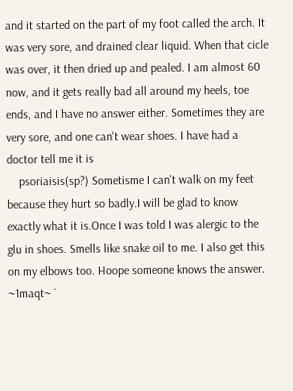and it started on the part of my foot called the arch. It was very sore, and drained clear liquid. When that cicle was over, it then dried up and pealed. I am almost 60 now, and it gets really bad all around my heels, toe ends, and I have no answer either. Sometimes they are very sore, and one can't wear shoes. I have had a doctor tell me it is
    psoriaisis(sp?) Sometisme I can't walk on my feet because they hurt so badly.I will be glad to know exactly what it is.Once I was told I was alergic to the glu in shoes. Smells like snake oil to me. I also get this on my elbows too. Hoope someone knows the answer. ~1maqt~ `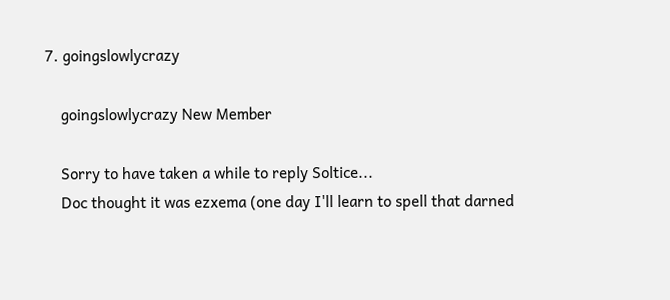7. goingslowlycrazy

    goingslowlycrazy New Member

    Sorry to have taken a while to reply Soltice...
    Doc thought it was ezxema (one day I'll learn to spell that darned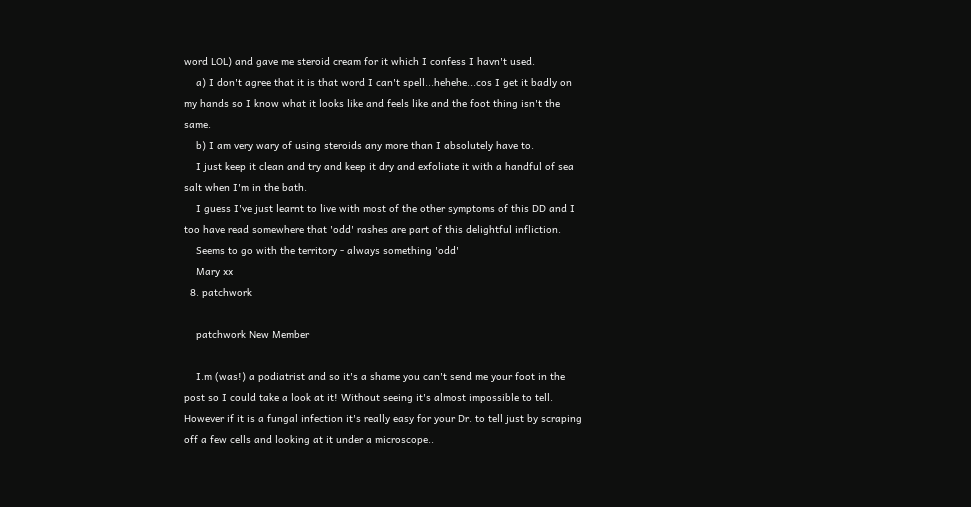word LOL) and gave me steroid cream for it which I confess I havn't used.
    a) I don't agree that it is that word I can't spell...hehehe...cos I get it badly on my hands so I know what it looks like and feels like and the foot thing isn't the same.
    b) I am very wary of using steroids any more than I absolutely have to.
    I just keep it clean and try and keep it dry and exfoliate it with a handful of sea salt when I'm in the bath.
    I guess I've just learnt to live with most of the other symptoms of this DD and I too have read somewhere that 'odd' rashes are part of this delightful infliction.
    Seems to go with the territory - always something 'odd'
    Mary xx
  8. patchwork

    patchwork New Member

    I.m (was!) a podiatrist and so it's a shame you can't send me your foot in the post so I could take a look at it! Without seeing it's almost impossible to tell. However if it is a fungal infection it's really easy for your Dr. to tell just by scraping off a few cells and looking at it under a microscope..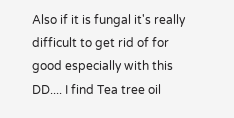Also if it is fungal it's really difficult to get rid of for good especially with this DD.... I find Tea tree oil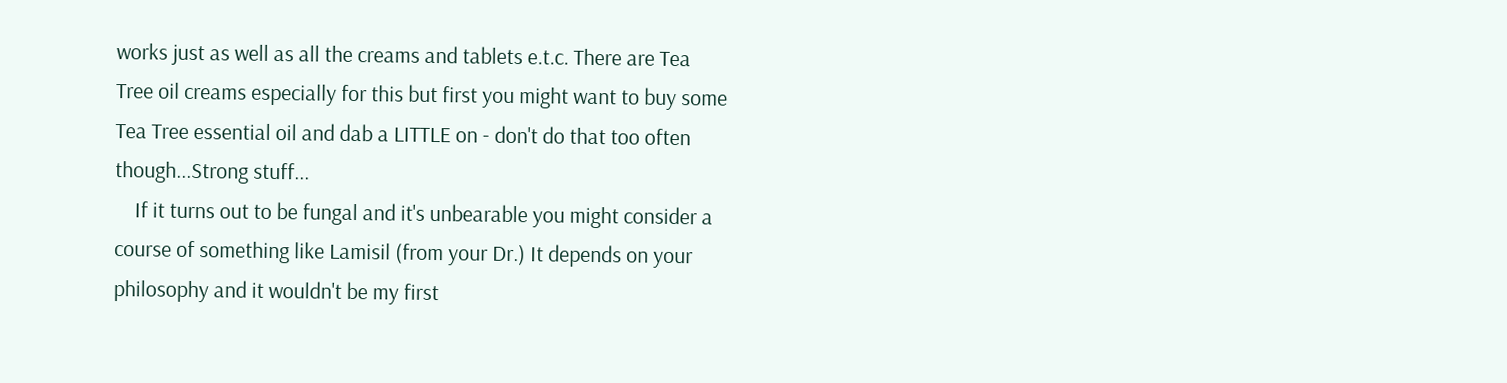works just as well as all the creams and tablets e.t.c. There are Tea Tree oil creams especially for this but first you might want to buy some Tea Tree essential oil and dab a LITTLE on - don't do that too often though...Strong stuff...
    If it turns out to be fungal and it's unbearable you might consider a course of something like Lamisil (from your Dr.) It depends on your philosophy and it wouldn't be my first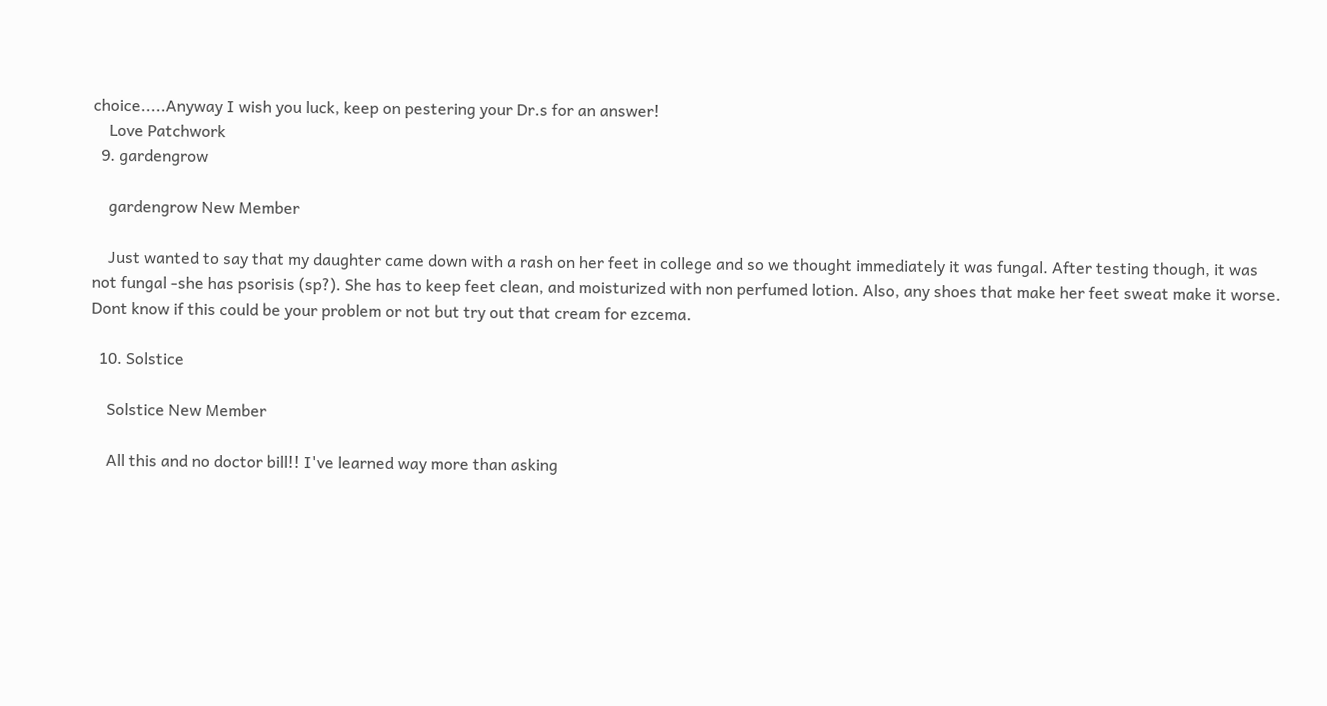choice.....Anyway I wish you luck, keep on pestering your Dr.s for an answer!
    Love Patchwork
  9. gardengrow

    gardengrow New Member

    Just wanted to say that my daughter came down with a rash on her feet in college and so we thought immediately it was fungal. After testing though, it was not fungal -she has psorisis (sp?). She has to keep feet clean, and moisturized with non perfumed lotion. Also, any shoes that make her feet sweat make it worse. Dont know if this could be your problem or not but try out that cream for ezcema.

  10. Solstice

    Solstice New Member

    All this and no doctor bill!! I've learned way more than asking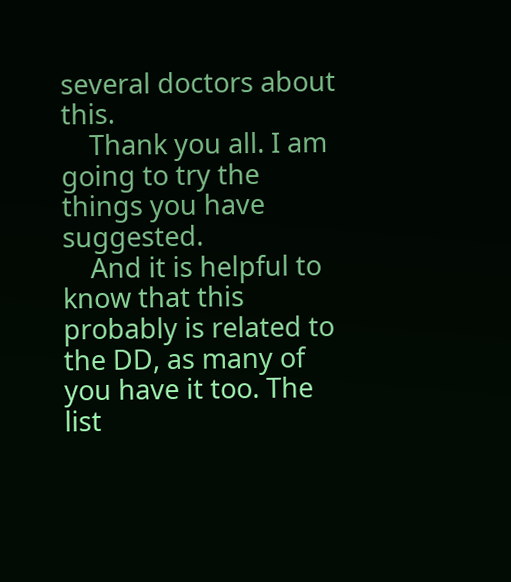several doctors about this.
    Thank you all. I am going to try the things you have suggested.
    And it is helpful to know that this probably is related to the DD, as many of you have it too. The list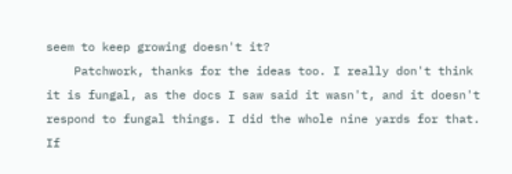seem to keep growing doesn't it?
    Patchwork, thanks for the ideas too. I really don't think it is fungal, as the docs I saw said it wasn't, and it doesn't respond to fungal things. I did the whole nine yards for that. If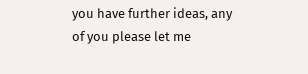you have further ideas, any of you please let me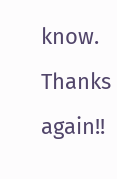know. Thanks again!!